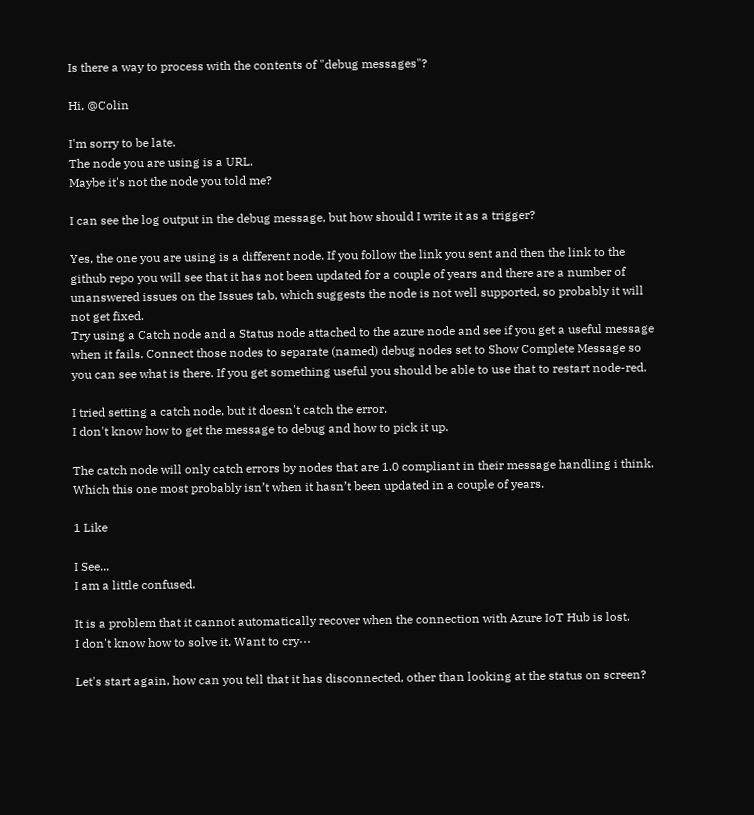Is there a way to process with the contents of "debug messages"?

Hi, @Colin

I'm sorry to be late.
The node you are using is a URL.
Maybe it's not the node you told me?

I can see the log output in the debug message, but how should I write it as a trigger?

Yes, the one you are using is a different node. If you follow the link you sent and then the link to the github repo you will see that it has not been updated for a couple of years and there are a number of unanswered issues on the Issues tab, which suggests the node is not well supported, so probably it will not get fixed.
Try using a Catch node and a Status node attached to the azure node and see if you get a useful message when it fails. Connect those nodes to separate (named) debug nodes set to Show Complete Message so you can see what is there. If you get something useful you should be able to use that to restart node-red.

I tried setting a catch node, but it doesn't catch the error.
I don't know how to get the message to debug and how to pick it up.

The catch node will only catch errors by nodes that are 1.0 compliant in their message handling i think. Which this one most probably isn’t when it hasn’t been updated in a couple of years.

1 Like

I See...
I am a little confused.

It is a problem that it cannot automatically recover when the connection with Azure IoT Hub is lost.
I don't know how to solve it. Want to cry···

Let's start again, how can you tell that it has disconnected, other than looking at the status on screen?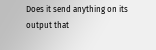Does it send anything on its output that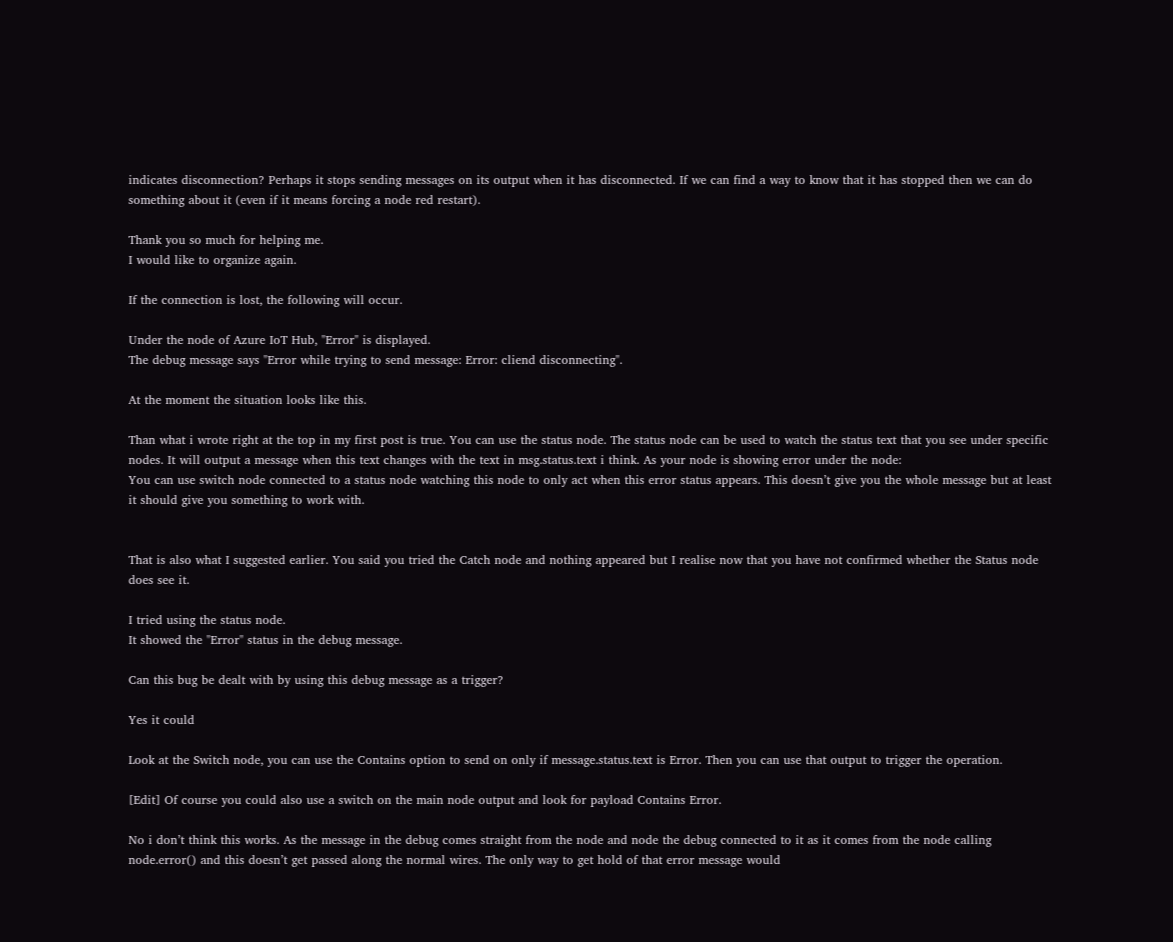indicates disconnection? Perhaps it stops sending messages on its output when it has disconnected. If we can find a way to know that it has stopped then we can do something about it (even if it means forcing a node red restart).

Thank you so much for helping me.
I would like to organize again.

If the connection is lost, the following will occur.

Under the node of Azure IoT Hub, "Error" is displayed.
The debug message says "Error while trying to send message: Error: cliend disconnecting".

At the moment the situation looks like this.

Than what i wrote right at the top in my first post is true. You can use the status node. The status node can be used to watch the status text that you see under specific nodes. It will output a message when this text changes with the text in msg.status.text i think. As your node is showing error under the node:
You can use switch node connected to a status node watching this node to only act when this error status appears. This doesn’t give you the whole message but at least it should give you something to work with.


That is also what I suggested earlier. You said you tried the Catch node and nothing appeared but I realise now that you have not confirmed whether the Status node does see it.

I tried using the status node.
It showed the "Error" status in the debug message.

Can this bug be dealt with by using this debug message as a trigger?

Yes it could

Look at the Switch node, you can use the Contains option to send on only if message.status.text is Error. Then you can use that output to trigger the operation.

[Edit] Of course you could also use a switch on the main node output and look for payload Contains Error.

No i don’t think this works. As the message in the debug comes straight from the node and node the debug connected to it as it comes from the node calling node.error() and this doesn’t get passed along the normal wires. The only way to get hold of that error message would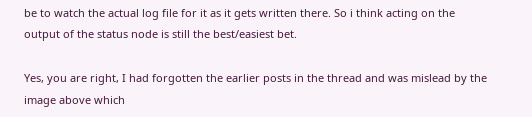be to watch the actual log file for it as it gets written there. So i think acting on the output of the status node is still the best/easiest bet.

Yes, you are right, I had forgotten the earlier posts in the thread and was mislead by the image above which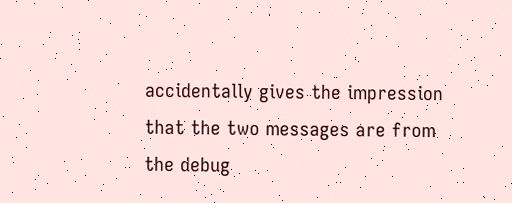accidentally gives the impression that the two messages are from the debug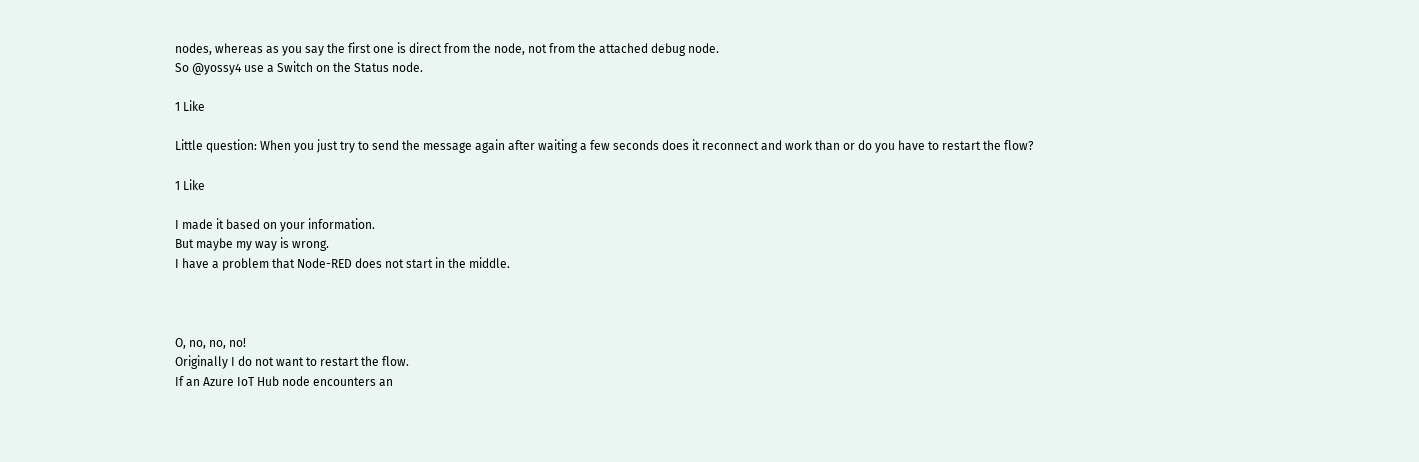nodes, whereas as you say the first one is direct from the node, not from the attached debug node.
So @yossy4 use a Switch on the Status node.

1 Like

Little question: When you just try to send the message again after waiting a few seconds does it reconnect and work than or do you have to restart the flow?

1 Like

I made it based on your information.
But maybe my way is wrong.
I have a problem that Node-RED does not start in the middle.



O, no, no, no!
Originally I do not want to restart the flow.
If an Azure IoT Hub node encounters an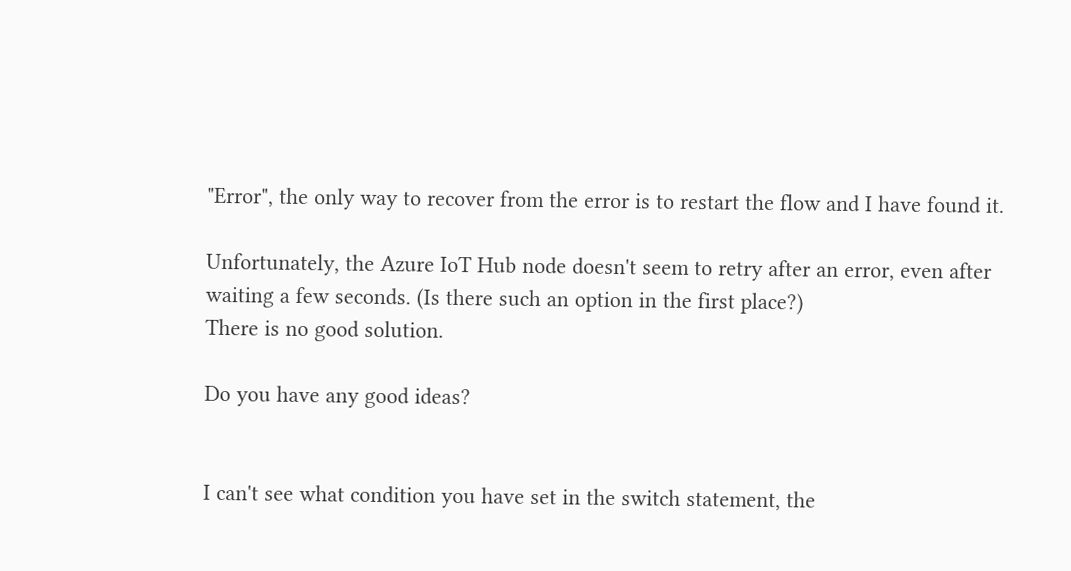"Error", the only way to recover from the error is to restart the flow and I have found it.

Unfortunately, the Azure IoT Hub node doesn't seem to retry after an error, even after waiting a few seconds. (Is there such an option in the first place?)
There is no good solution.

Do you have any good ideas?


I can't see what condition you have set in the switch statement, the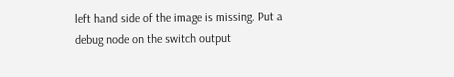left hand side of the image is missing. Put a debug node on the switch output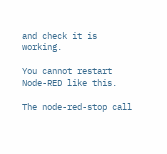and check it is working.

You cannot restart Node-RED like this.

The node-red-stop call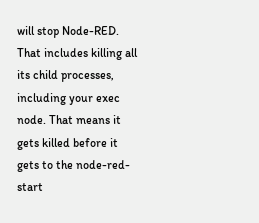will stop Node-RED. That includes killing all its child processes, including your exec node. That means it gets killed before it gets to the node-red-start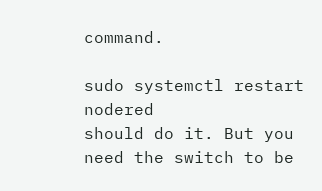command.

sudo systemctl restart nodered
should do it. But you need the switch to be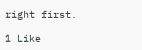right first.

1 Like